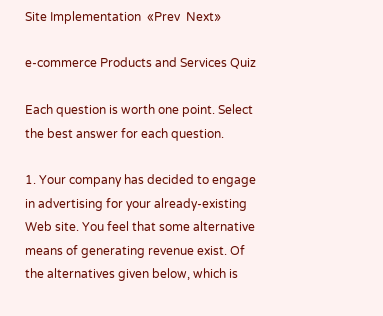Site Implementation  «Prev  Next»

e-commerce Products and Services Quiz

Each question is worth one point. Select the best answer for each question.

1. Your company has decided to engage in advertising for your already-existing Web site. You feel that some alternative means of generating revenue exist. Of the alternatives given below, which is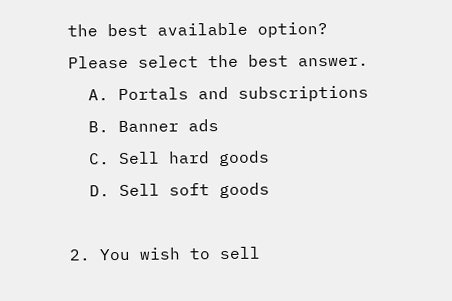the best available option?
Please select the best answer.
  A. Portals and subscriptions
  B. Banner ads
  C. Sell hard goods
  D. Sell soft goods

2. You wish to sell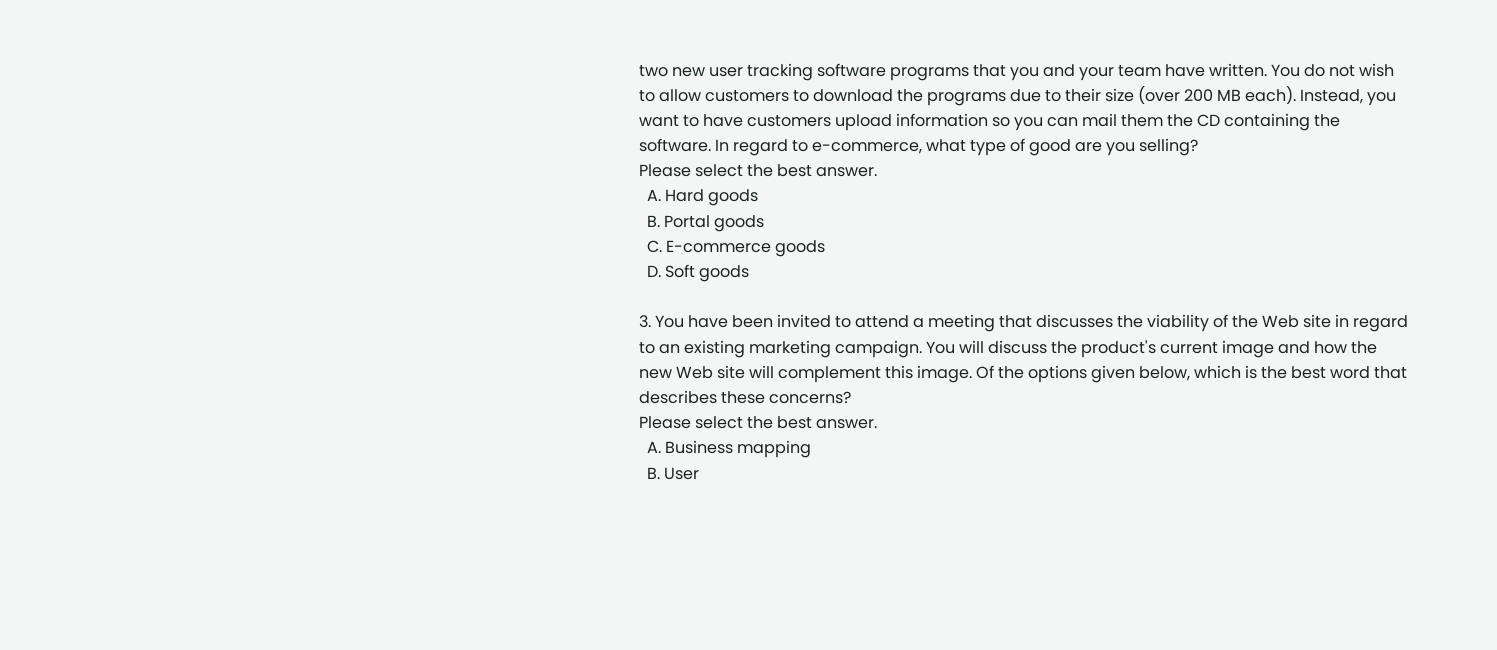two new user tracking software programs that you and your team have written. You do not wish to allow customers to download the programs due to their size (over 200 MB each). Instead, you want to have customers upload information so you can mail them the CD containing the software. In regard to e-commerce, what type of good are you selling?
Please select the best answer.
  A. Hard goods
  B. Portal goods
  C. E-commerce goods
  D. Soft goods

3. You have been invited to attend a meeting that discusses the viability of the Web site in regard to an existing marketing campaign. You will discuss the product's current image and how the new Web site will complement this image. Of the options given below, which is the best word that describes these concerns?
Please select the best answer.
  A. Business mapping
  B. User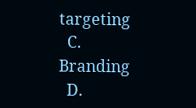targeting
  C. Branding
  D.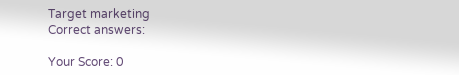Target marketing
Correct answers:

Your Score: 0